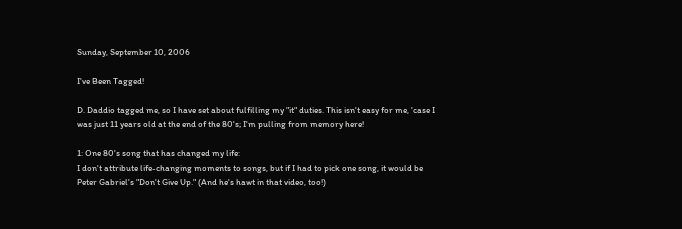Sunday, September 10, 2006

I've Been Tagged!

D. Daddio tagged me, so I have set about fulfilling my "it" duties. This isn't easy for me, 'case I was just 11 years old at the end of the 80's; I'm pulling from memory here!

1: One 80's song that has changed my life:
I don't attribute life-changing moments to songs, but if I had to pick one song, it would be Peter Gabriel's "Don't Give Up." (And he's hawt in that video, too!)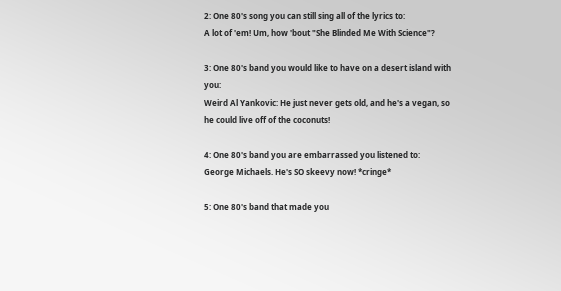2: One 80's song you can still sing all of the lyrics to:
A lot of 'em! Um, how 'bout "She Blinded Me With Science"?

3: One 80's band you would like to have on a desert island with you:
Weird Al Yankovic: He just never gets old, and he's a vegan, so he could live off of the coconuts!

4: One 80's band you are embarrassed you listened to:
George Michaels. He's SO skeevy now! *cringe*

5: One 80's band that made you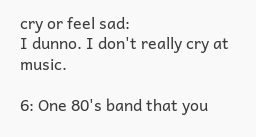cry or feel sad:
I dunno. I don't really cry at music.

6: One 80's band that you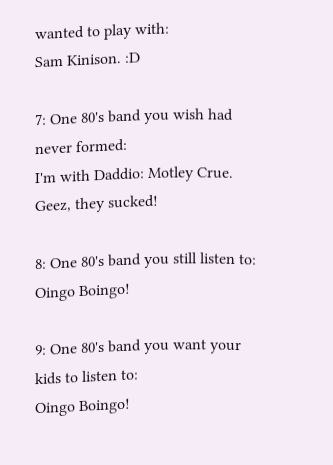wanted to play with:
Sam Kinison. :D

7: One 80's band you wish had never formed:
I'm with Daddio: Motley Crue. Geez, they sucked!

8: One 80's band you still listen to:
Oingo Boingo!

9: One 80's band you want your kids to listen to:
Oingo Boingo!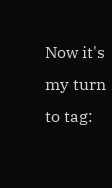Now it's my turn to tag: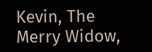Kevin, The Merry Widow,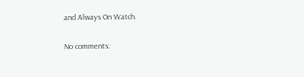and Always On Watch.

No comments: